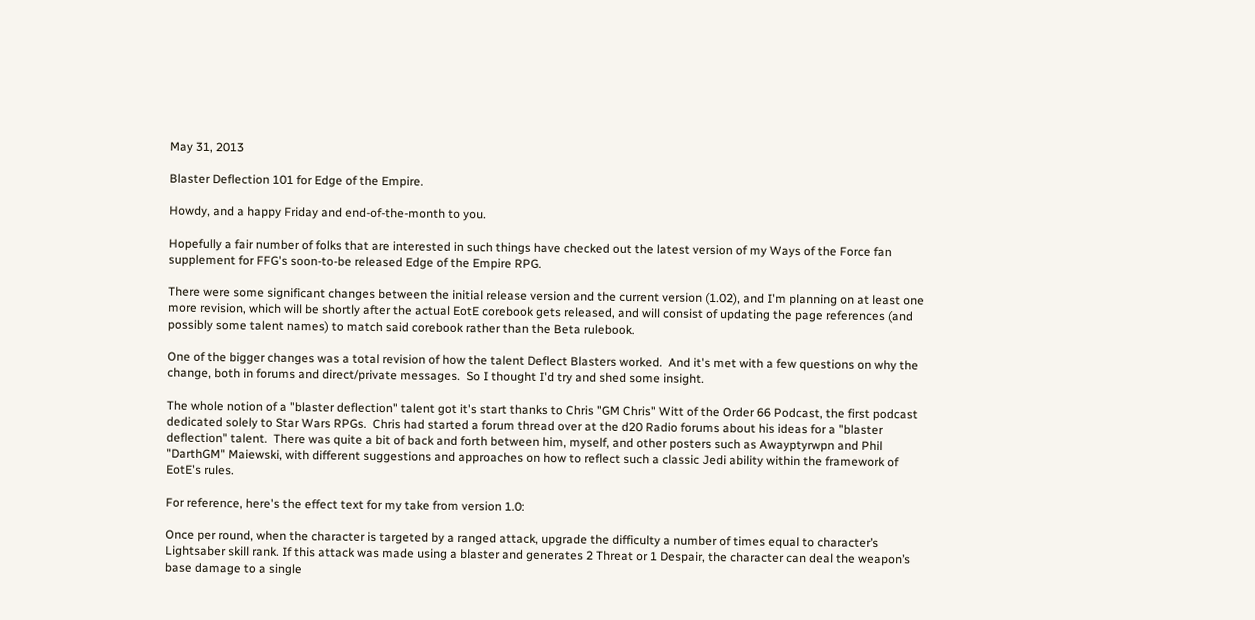May 31, 2013

Blaster Deflection 101 for Edge of the Empire.

Howdy, and a happy Friday and end-of-the-month to you.

Hopefully a fair number of folks that are interested in such things have checked out the latest version of my Ways of the Force fan supplement for FFG's soon-to-be released Edge of the Empire RPG.

There were some significant changes between the initial release version and the current version (1.02), and I'm planning on at least one more revision, which will be shortly after the actual EotE corebook gets released, and will consist of updating the page references (and possibly some talent names) to match said corebook rather than the Beta rulebook.

One of the bigger changes was a total revision of how the talent Deflect Blasters worked.  And it's met with a few questions on why the change, both in forums and direct/private messages.  So I thought I'd try and shed some insight.

The whole notion of a "blaster deflection" talent got it's start thanks to Chris "GM Chris" Witt of the Order 66 Podcast, the first podcast dedicated solely to Star Wars RPGs.  Chris had started a forum thread over at the d20 Radio forums about his ideas for a "blaster deflection" talent.  There was quite a bit of back and forth between him, myself, and other posters such as Awayptyrwpn and Phil "DarthGM" Maiewski, with different suggestions and approaches on how to reflect such a classic Jedi ability within the framework of EotE's rules.

For reference, here's the effect text for my take from version 1.0:

Once per round, when the character is targeted by a ranged attack, upgrade the difficulty a number of times equal to character’s Lightsaber skill rank. If this attack was made using a blaster and generates 2 Threat or 1 Despair, the character can deal the weapon’s base damage to a single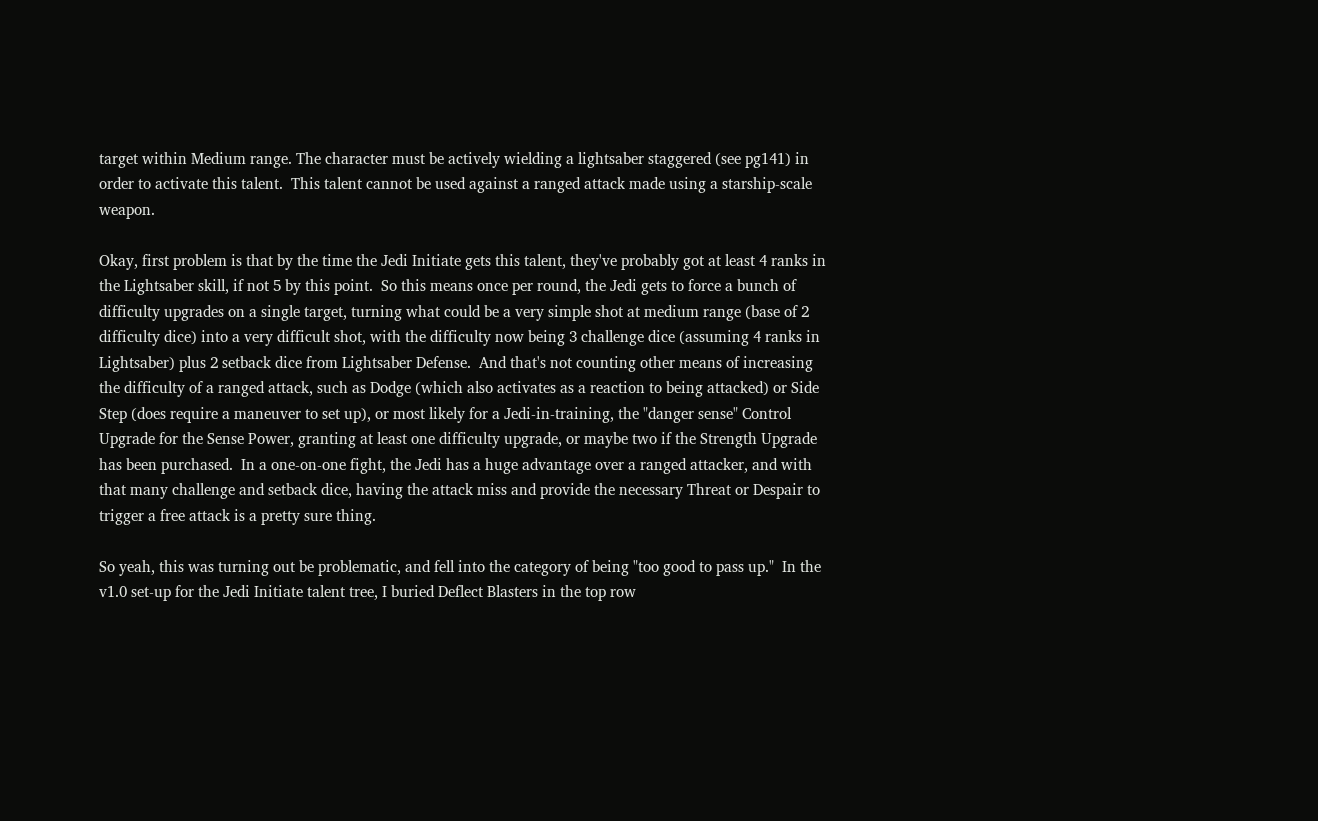target within Medium range. The character must be actively wielding a lightsaber staggered (see pg141) in order to activate this talent.  This talent cannot be used against a ranged attack made using a starship-scale weapon.

Okay, first problem is that by the time the Jedi Initiate gets this talent, they've probably got at least 4 ranks in the Lightsaber skill, if not 5 by this point.  So this means once per round, the Jedi gets to force a bunch of difficulty upgrades on a single target, turning what could be a very simple shot at medium range (base of 2 difficulty dice) into a very difficult shot, with the difficulty now being 3 challenge dice (assuming 4 ranks in Lightsaber) plus 2 setback dice from Lightsaber Defense.  And that's not counting other means of increasing the difficulty of a ranged attack, such as Dodge (which also activates as a reaction to being attacked) or Side Step (does require a maneuver to set up), or most likely for a Jedi-in-training, the "danger sense" Control Upgrade for the Sense Power, granting at least one difficulty upgrade, or maybe two if the Strength Upgrade has been purchased.  In a one-on-one fight, the Jedi has a huge advantage over a ranged attacker, and with that many challenge and setback dice, having the attack miss and provide the necessary Threat or Despair to trigger a free attack is a pretty sure thing.

So yeah, this was turning out be problematic, and fell into the category of being "too good to pass up."  In the v1.0 set-up for the Jedi Initiate talent tree, I buried Deflect Blasters in the top row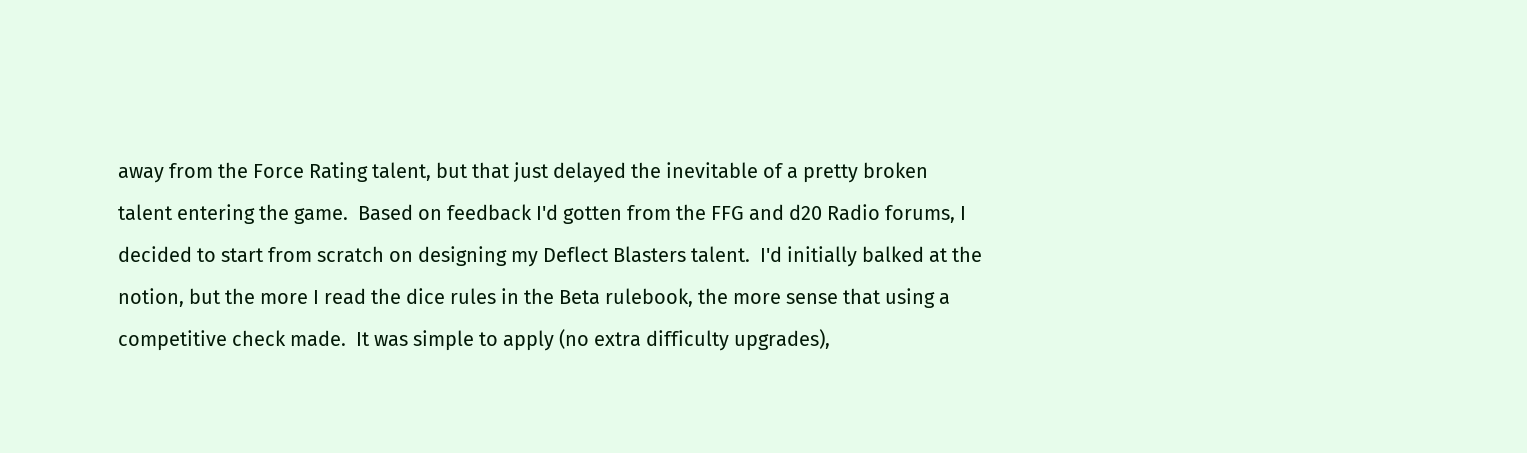away from the Force Rating talent, but that just delayed the inevitable of a pretty broken talent entering the game.  Based on feedback I'd gotten from the FFG and d20 Radio forums, I decided to start from scratch on designing my Deflect Blasters talent.  I'd initially balked at the notion, but the more I read the dice rules in the Beta rulebook, the more sense that using a competitive check made.  It was simple to apply (no extra difficulty upgrades),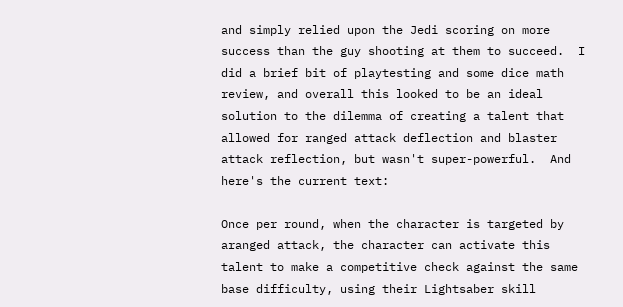and simply relied upon the Jedi scoring on more success than the guy shooting at them to succeed.  I did a brief bit of playtesting and some dice math review, and overall this looked to be an ideal solution to the dilemma of creating a talent that allowed for ranged attack deflection and blaster attack reflection, but wasn't super-powerful.  And here's the current text:

Once per round, when the character is targeted by aranged attack, the character can activate this talent to make a competitive check against the same base difficulty, using their Lightsaber skill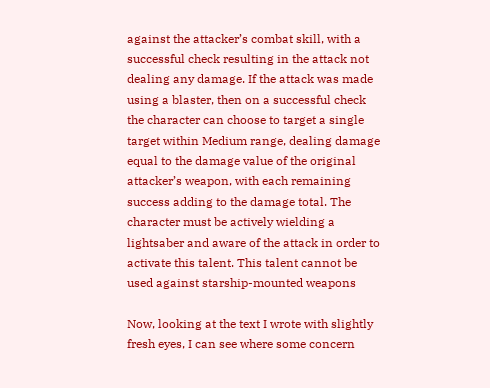against the attacker’s combat skill, with a successful check resulting in the attack not dealing any damage. If the attack was made using a blaster, then on a successful check the character can choose to target a single target within Medium range, dealing damage equal to the damage value of the original attacker’s weapon, with each remaining success adding to the damage total. The character must be actively wielding a lightsaber and aware of the attack in order to activate this talent. This talent cannot be used against starship-mounted weapons

Now, looking at the text I wrote with slightly fresh eyes, I can see where some concern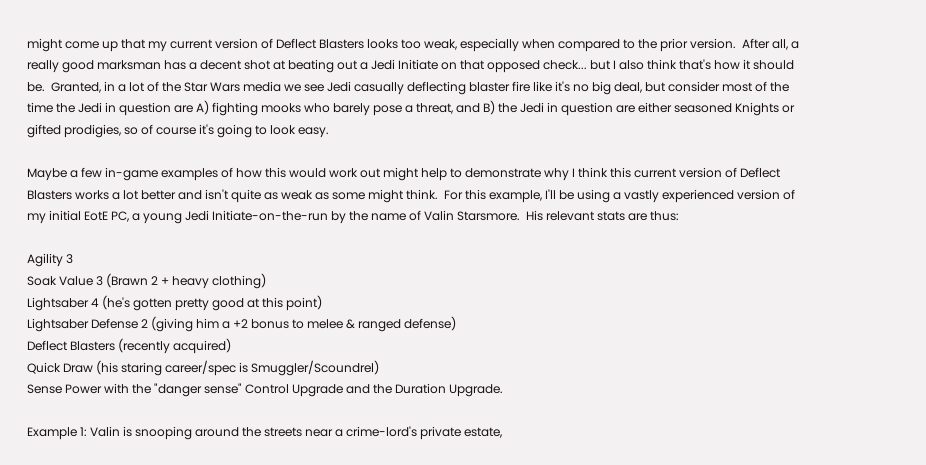might come up that my current version of Deflect Blasters looks too weak, especially when compared to the prior version.  After all, a really good marksman has a decent shot at beating out a Jedi Initiate on that opposed check... but I also think that's how it should be.  Granted, in a lot of the Star Wars media we see Jedi casually deflecting blaster fire like it's no big deal, but consider most of the time the Jedi in question are A) fighting mooks who barely pose a threat, and B) the Jedi in question are either seasoned Knights or gifted prodigies, so of course it's going to look easy.

Maybe a few in-game examples of how this would work out might help to demonstrate why I think this current version of Deflect Blasters works a lot better and isn't quite as weak as some might think.  For this example, I'll be using a vastly experienced version of my initial EotE PC, a young Jedi Initiate-on-the-run by the name of Valin Starsmore.  His relevant stats are thus:

Agility 3
Soak Value 3 (Brawn 2 + heavy clothing)
Lightsaber 4 (he's gotten pretty good at this point)
Lightsaber Defense 2 (giving him a +2 bonus to melee & ranged defense)
Deflect Blasters (recently acquired)
Quick Draw (his staring career/spec is Smuggler/Scoundrel)
Sense Power with the "danger sense" Control Upgrade and the Duration Upgrade.

Example 1: Valin is snooping around the streets near a crime-lord's private estate,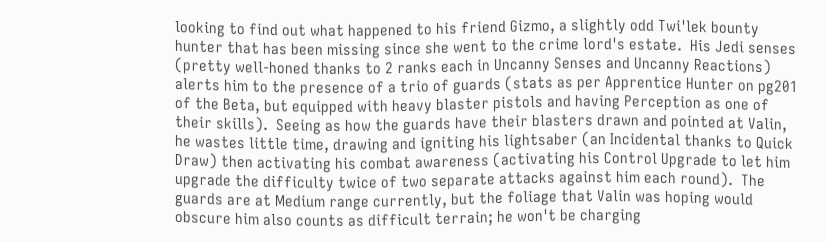looking to find out what happened to his friend Gizmo, a slightly odd Twi'lek bounty hunter that has been missing since she went to the crime lord's estate.  His Jedi senses (pretty well-honed thanks to 2 ranks each in Uncanny Senses and Uncanny Reactions) alerts him to the presence of a trio of guards (stats as per Apprentice Hunter on pg201 of the Beta, but equipped with heavy blaster pistols and having Perception as one of their skills).  Seeing as how the guards have their blasters drawn and pointed at Valin, he wastes little time, drawing and igniting his lightsaber (an Incidental thanks to Quick Draw) then activating his combat awareness (activating his Control Upgrade to let him upgrade the difficulty twice of two separate attacks against him each round).  The guards are at Medium range currently, but the foliage that Valin was hoping would obscure him also counts as difficult terrain; he won't be charging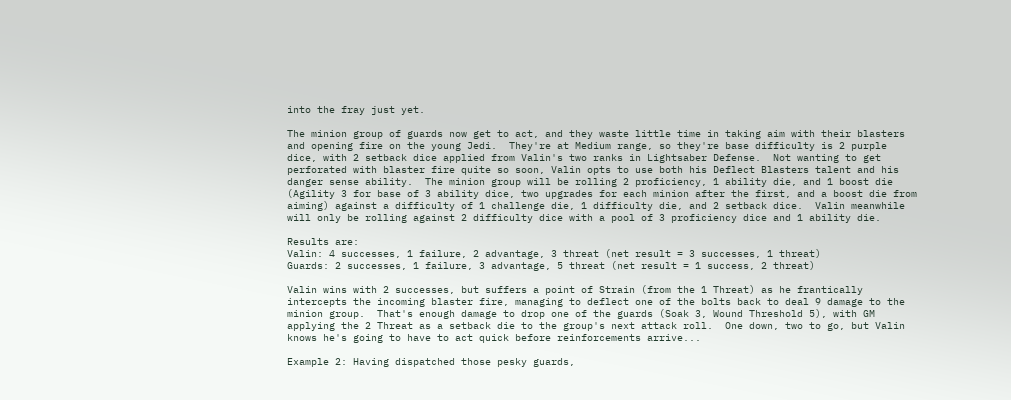into the fray just yet.

The minion group of guards now get to act, and they waste little time in taking aim with their blasters and opening fire on the young Jedi.  They're at Medium range, so they're base difficulty is 2 purple dice, with 2 setback dice applied from Valin's two ranks in Lightsaber Defense.  Not wanting to get perforated with blaster fire quite so soon, Valin opts to use both his Deflect Blasters talent and his danger sense ability.  The minion group will be rolling 2 proficiency, 1 ability die, and 1 boost die (Agility 3 for base of 3 ability dice, two upgrades for each minion after the first, and a boost die from aiming) against a difficulty of 1 challenge die, 1 difficulty die, and 2 setback dice.  Valin meanwhile will only be rolling against 2 difficulty dice with a pool of 3 proficiency dice and 1 ability die.

Results are:
Valin: 4 successes, 1 failure, 2 advantage, 3 threat (net result = 3 successes, 1 threat)
Guards: 2 successes, 1 failure, 3 advantage, 5 threat (net result = 1 success, 2 threat)

Valin wins with 2 successes, but suffers a point of Strain (from the 1 Threat) as he frantically intercepts the incoming blaster fire, managing to deflect one of the bolts back to deal 9 damage to the minion group.  That's enough damage to drop one of the guards (Soak 3, Wound Threshold 5), with GM applying the 2 Threat as a setback die to the group's next attack roll.  One down, two to go, but Valin knows he's going to have to act quick before reinforcements arrive...

Example 2: Having dispatched those pesky guards,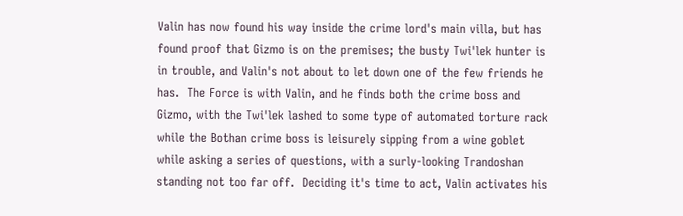Valin has now found his way inside the crime lord's main villa, but has found proof that Gizmo is on the premises; the busty Twi'lek hunter is in trouble, and Valin's not about to let down one of the few friends he has.  The Force is with Valin, and he finds both the crime boss and Gizmo, with the Twi'lek lashed to some type of automated torture rack while the Bothan crime boss is leisurely sipping from a wine goblet while asking a series of questions, with a surly-looking Trandoshan standing not too far off.  Deciding it's time to act, Valin activates his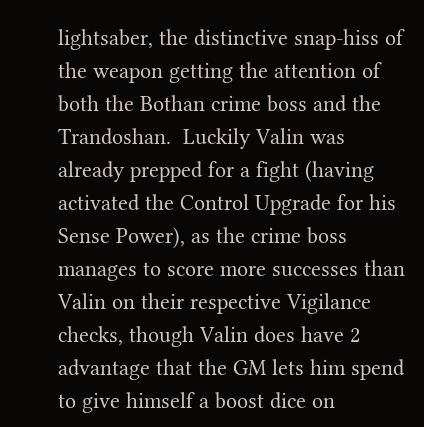lightsaber, the distinctive snap-hiss of the weapon getting the attention of both the Bothan crime boss and the Trandoshan.  Luckily Valin was already prepped for a fight (having activated the Control Upgrade for his Sense Power), as the crime boss manages to score more successes than Valin on their respective Vigilance checks, though Valin does have 2 advantage that the GM lets him spend to give himself a boost dice on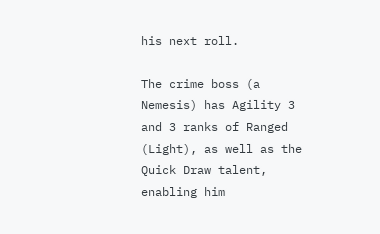his next roll.

The crime boss (a Nemesis) has Agility 3 and 3 ranks of Ranged (Light), as well as the Quick Draw talent, enabling him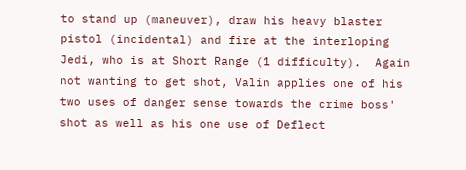to stand up (maneuver), draw his heavy blaster pistol (incidental) and fire at the interloping Jedi, who is at Short Range (1 difficulty).  Again not wanting to get shot, Valin applies one of his two uses of danger sense towards the crime boss' shot as well as his one use of Deflect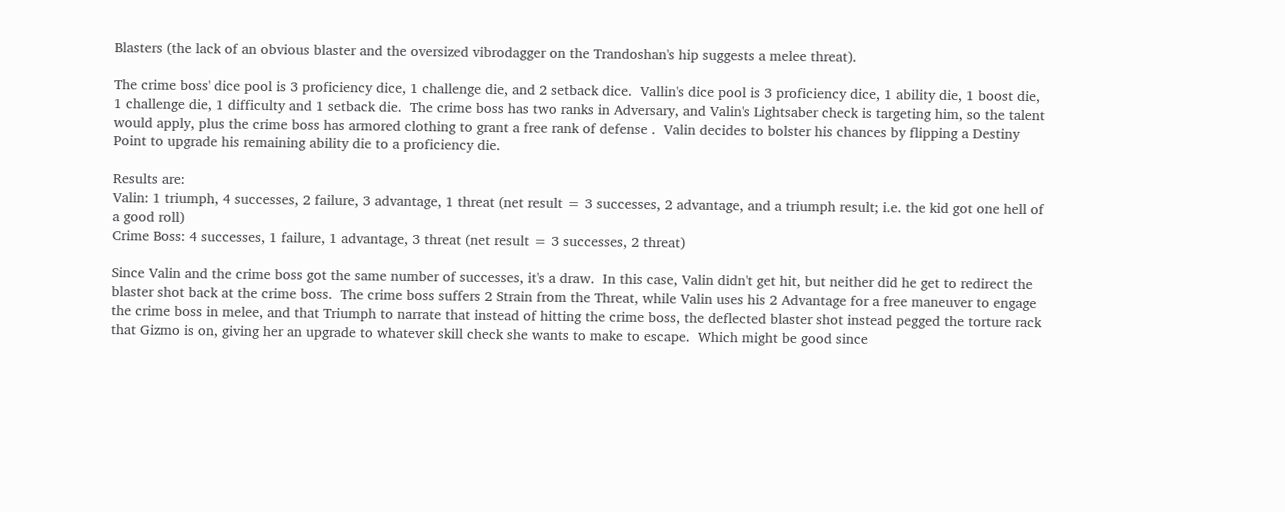Blasters (the lack of an obvious blaster and the oversized vibrodagger on the Trandoshan's hip suggests a melee threat).

The crime boss' dice pool is 3 proficiency dice, 1 challenge die, and 2 setback dice.  Vallin's dice pool is 3 proficiency dice, 1 ability die, 1 boost die, 1 challenge die, 1 difficulty and 1 setback die.  The crime boss has two ranks in Adversary, and Valin's Lightsaber check is targeting him, so the talent would apply, plus the crime boss has armored clothing to grant a free rank of defense .  Valin decides to bolster his chances by flipping a Destiny Point to upgrade his remaining ability die to a proficiency die.

Results are:
Valin: 1 triumph, 4 successes, 2 failure, 3 advantage, 1 threat (net result = 3 successes, 2 advantage, and a triumph result; i.e. the kid got one hell of a good roll)
Crime Boss: 4 successes, 1 failure, 1 advantage, 3 threat (net result = 3 successes, 2 threat)

Since Valin and the crime boss got the same number of successes, it's a draw.  In this case, Valin didn't get hit, but neither did he get to redirect the blaster shot back at the crime boss.  The crime boss suffers 2 Strain from the Threat, while Valin uses his 2 Advantage for a free maneuver to engage the crime boss in melee, and that Triumph to narrate that instead of hitting the crime boss, the deflected blaster shot instead pegged the torture rack that Gizmo is on, giving her an upgrade to whatever skill check she wants to make to escape.  Which might be good since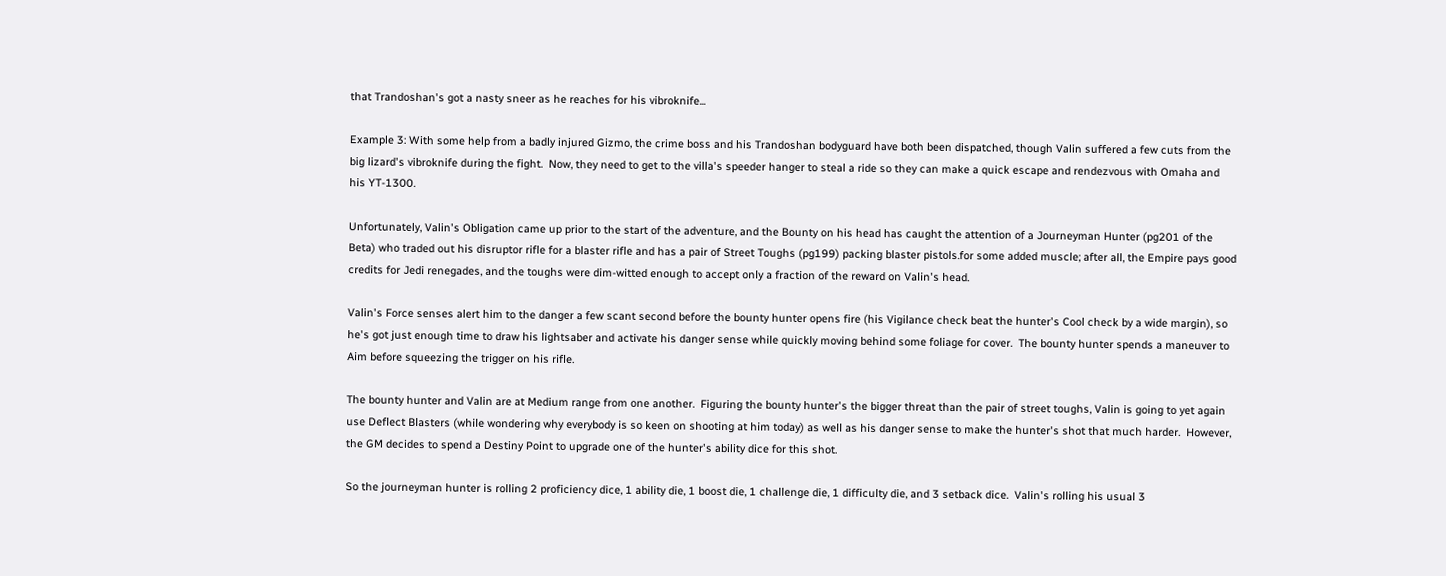that Trandoshan's got a nasty sneer as he reaches for his vibroknife...

Example 3: With some help from a badly injured Gizmo, the crime boss and his Trandoshan bodyguard have both been dispatched, though Valin suffered a few cuts from the big lizard's vibroknife during the fight.  Now, they need to get to the villa's speeder hanger to steal a ride so they can make a quick escape and rendezvous with Omaha and his YT-1300.

Unfortunately, Valin's Obligation came up prior to the start of the adventure, and the Bounty on his head has caught the attention of a Journeyman Hunter (pg201 of the Beta) who traded out his disruptor rifle for a blaster rifle and has a pair of Street Toughs (pg199) packing blaster pistols.for some added muscle; after all, the Empire pays good credits for Jedi renegades, and the toughs were dim-witted enough to accept only a fraction of the reward on Valin's head.

Valin's Force senses alert him to the danger a few scant second before the bounty hunter opens fire (his Vigilance check beat the hunter's Cool check by a wide margin), so he's got just enough time to draw his lightsaber and activate his danger sense while quickly moving behind some foliage for cover.  The bounty hunter spends a maneuver to Aim before squeezing the trigger on his rifle.

The bounty hunter and Valin are at Medium range from one another.  Figuring the bounty hunter's the bigger threat than the pair of street toughs, Valin is going to yet again use Deflect Blasters (while wondering why everybody is so keen on shooting at him today) as well as his danger sense to make the hunter's shot that much harder.  However, the GM decides to spend a Destiny Point to upgrade one of the hunter's ability dice for this shot.

So the journeyman hunter is rolling 2 proficiency dice, 1 ability die, 1 boost die, 1 challenge die, 1 difficulty die, and 3 setback dice.  Valin's rolling his usual 3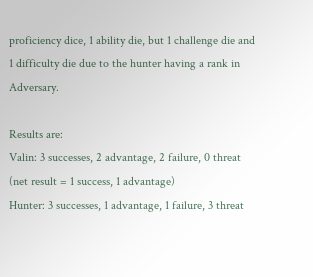proficiency dice, 1 ability die, but 1 challenge die and 1 difficulty die due to the hunter having a rank in Adversary.

Results are:
Valin: 3 successes, 2 advantage, 2 failure, 0 threat (net result = 1 success, 1 advantage)
Hunter: 3 successes, 1 advantage, 1 failure, 3 threat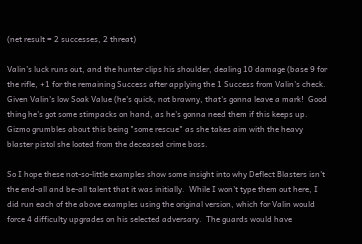(net result = 2 successes, 2 threat)

Valin's luck runs out, and the hunter clips his shoulder, dealing 10 damage (base 9 for the rifle, +1 for the remaining Success after applying the 1 Success from Valin's check.  Given Valin's low Soak Value (he's quick, not brawny, that's gonna leave a mark!  Good thing he's got some stimpacks on hand, as he's gonna need them if this keeps up.  Gizmo grumbles about this being "some rescue" as she takes aim with the heavy blaster pistol she looted from the deceased crime boss.

So I hope these not-so-little examples show some insight into why Deflect Blasters isn't the end-all and be-all talent that it was initially.  While I won't type them out here, I did run each of the above examples using the original version, which for Valin would force 4 difficulty upgrades on his selected adversary.  The guards would have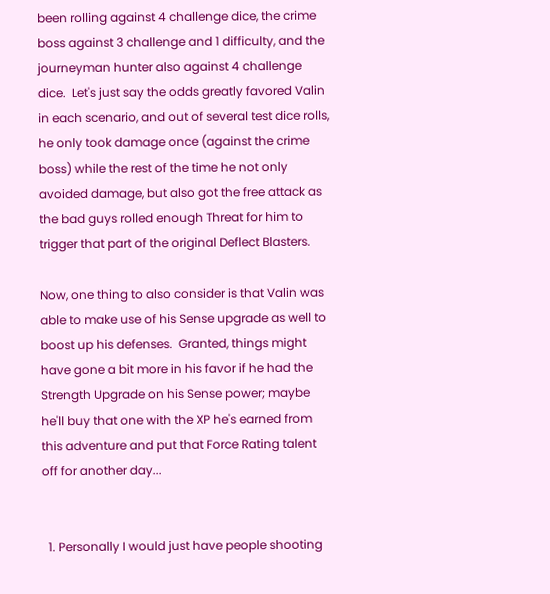been rolling against 4 challenge dice, the crime boss against 3 challenge and 1 difficulty, and the journeyman hunter also against 4 challenge dice.  Let's just say the odds greatly favored Valin in each scenario, and out of several test dice rolls, he only took damage once (against the crime boss) while the rest of the time he not only avoided damage, but also got the free attack as the bad guys rolled enough Threat for him to trigger that part of the original Deflect Blasters.

Now, one thing to also consider is that Valin was able to make use of his Sense upgrade as well to boost up his defenses.  Granted, things might have gone a bit more in his favor if he had the Strength Upgrade on his Sense power; maybe he'll buy that one with the XP he's earned from this adventure and put that Force Rating talent off for another day...


  1. Personally I would just have people shooting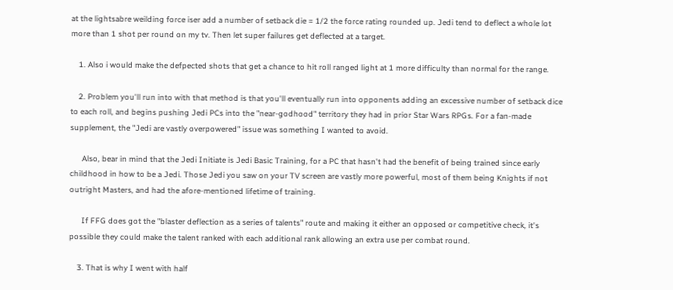at the lightsabre weilding force iser add a number of setback die = 1/2 the force rating rounded up. Jedi tend to deflect a whole lot more than 1 shot per round on my tv. Then let super failures get deflected at a target.

    1. Also i would make the defpected shots that get a chance to hit roll ranged light at 1 more difficulty than normal for the range.

    2. Problem you'll run into with that method is that you'll eventually run into opponents adding an excessive number of setback dice to each roll, and begins pushing Jedi PCs into the "near-godhood" territory they had in prior Star Wars RPGs. For a fan-made supplement, the "Jedi are vastly overpowered" issue was something I wanted to avoid.

      Also, bear in mind that the Jedi Initiate is Jedi Basic Training, for a PC that hasn't had the benefit of being trained since early childhood in how to be a Jedi. Those Jedi you saw on your TV screen are vastly more powerful, most of them being Knights if not outright Masters, and had the afore-mentioned lifetime of training.

      If FFG does got the "blaster deflection as a series of talents" route and making it either an opposed or competitive check, it's possible they could make the talent ranked with each additional rank allowing an extra use per combat round.

    3. That is why I went with half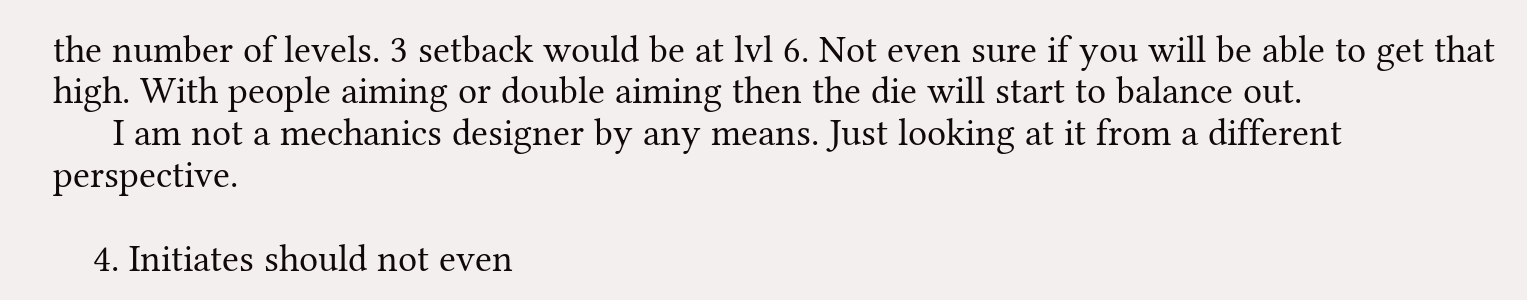the number of levels. 3 setback would be at lvl 6. Not even sure if you will be able to get that high. With people aiming or double aiming then the die will start to balance out.
      I am not a mechanics designer by any means. Just looking at it from a different perspective.

    4. Initiates should not even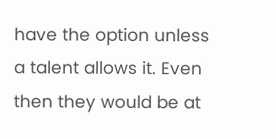have the option unless a talent allows it. Even then they would be at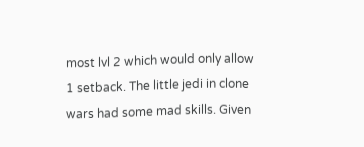most lvl 2 which would only allow 1 setback. The little jedi in clone wars had some mad skills. Given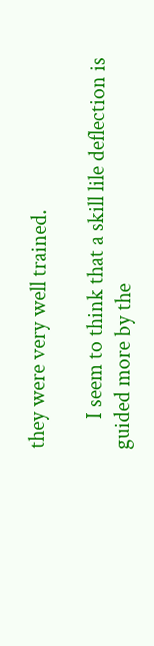they were very well trained.

      I seem to think that a skill lile deflection is guided more by the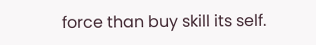force than buy skill its self.